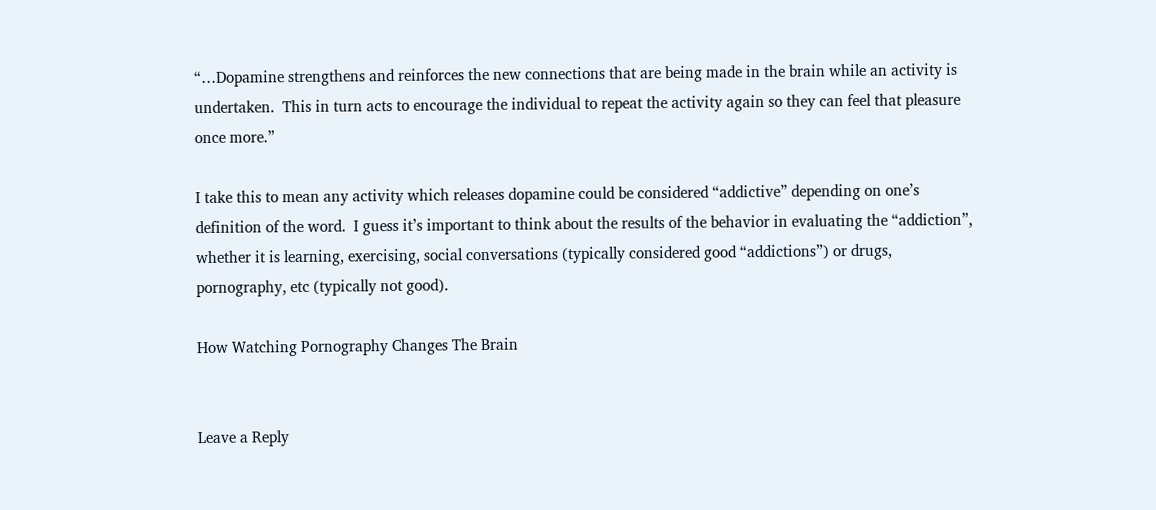“…Dopamine strengthens and reinforces the new connections that are being made in the brain while an activity is undertaken.  This in turn acts to encourage the individual to repeat the activity again so they can feel that pleasure once more.”

I take this to mean any activity which releases dopamine could be considered “addictive” depending on one’s definition of the word.  I guess it’s important to think about the results of the behavior in evaluating the “addiction”, whether it is learning, exercising, social conversations (typically considered good “addictions”) or drugs, pornography, etc (typically not good).

How Watching Pornography Changes The Brain


Leave a Reply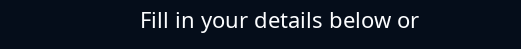Fill in your details below or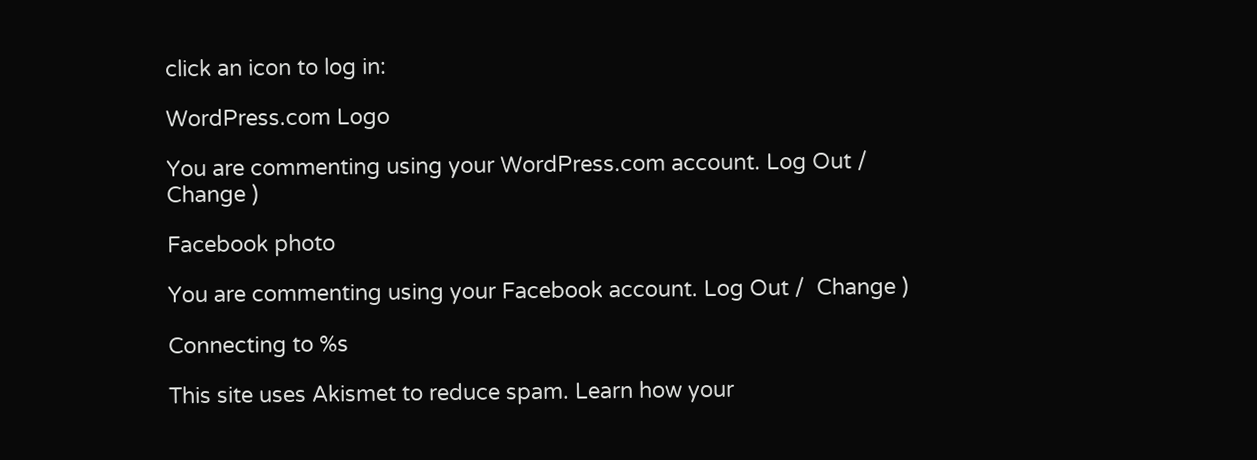click an icon to log in:

WordPress.com Logo

You are commenting using your WordPress.com account. Log Out /  Change )

Facebook photo

You are commenting using your Facebook account. Log Out /  Change )

Connecting to %s

This site uses Akismet to reduce spam. Learn how your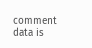comment data is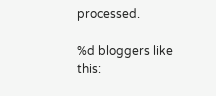processed.

%d bloggers like this: